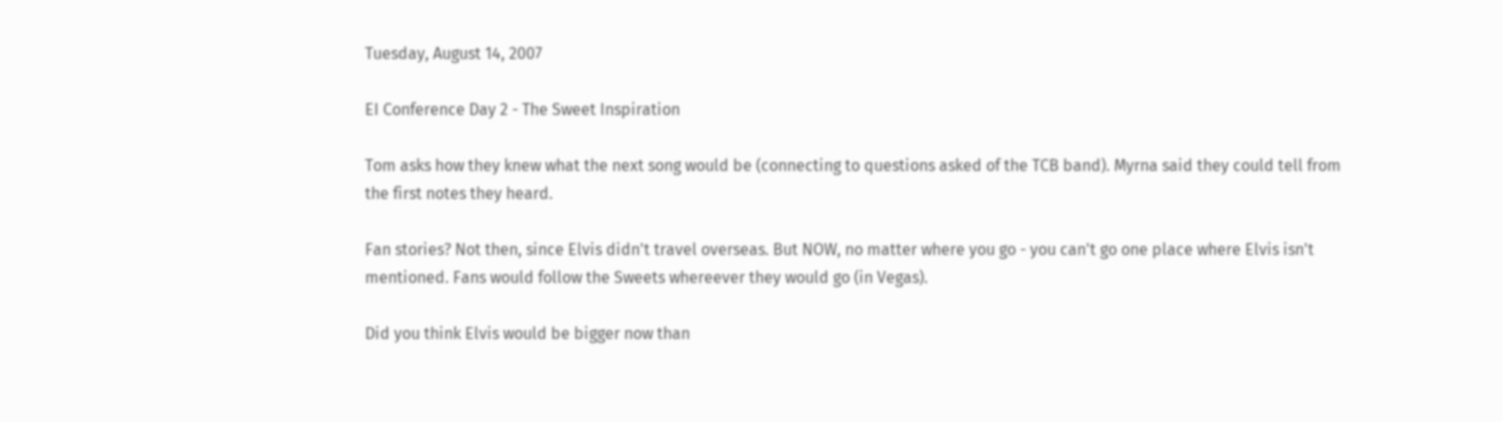Tuesday, August 14, 2007

EI Conference Day 2 - The Sweet Inspiration

Tom asks how they knew what the next song would be (connecting to questions asked of the TCB band). Myrna said they could tell from the first notes they heard.

Fan stories? Not then, since Elvis didn't travel overseas. But NOW, no matter where you go - you can't go one place where Elvis isn't mentioned. Fans would follow the Sweets whereever they would go (in Vegas).

Did you think Elvis would be bigger now than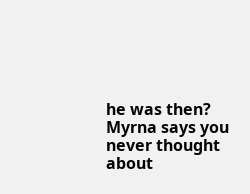he was then? Myrna says you never thought about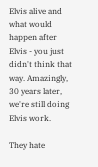Elvis alive and what would happen after Elvis - you just didn't think that way. Amazingly, 30 years later, we're still doing Elvis work.

They hate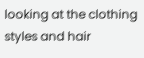looking at the clothing styles and hair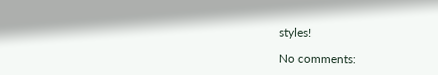styles!

No comments: